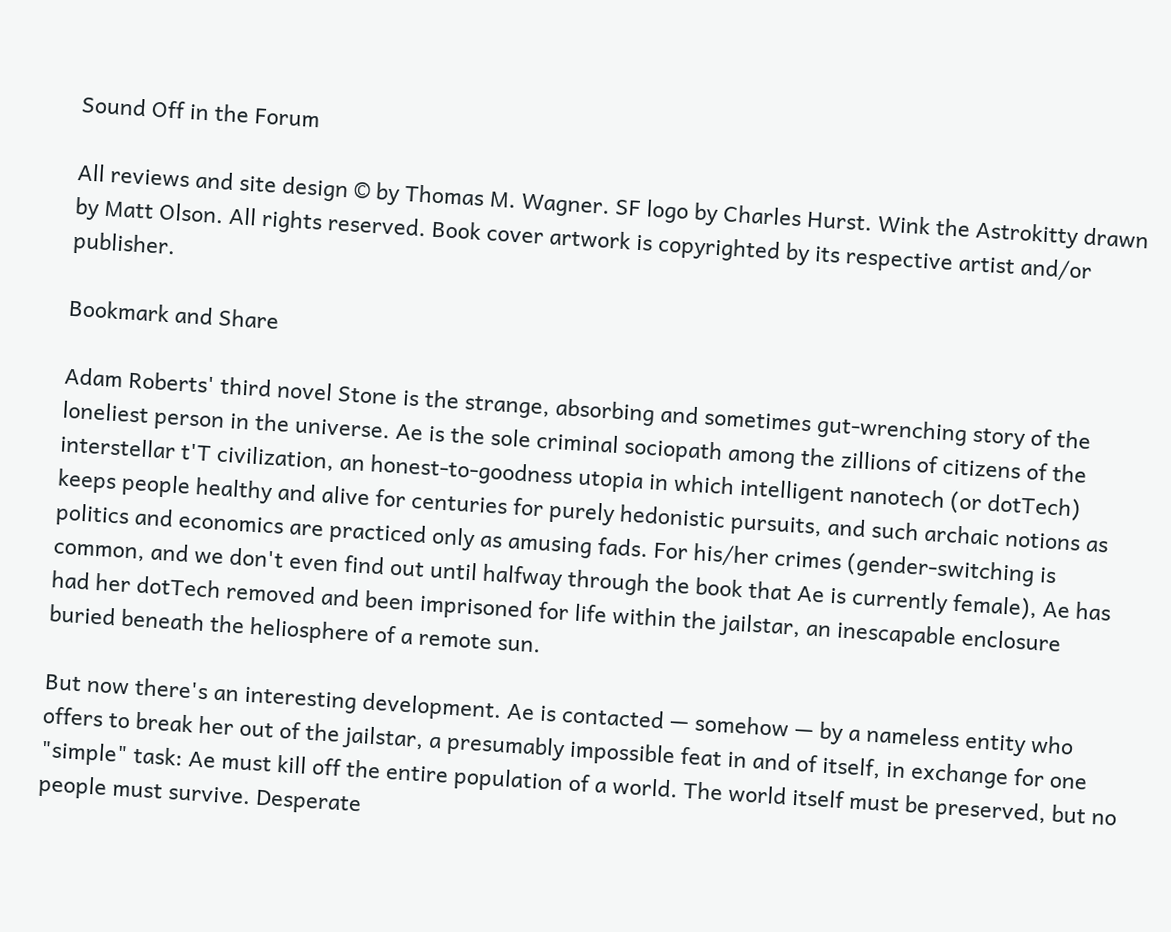Sound Off in the Forum

All reviews and site design © by Thomas M. Wagner. SF logo by Charles Hurst. Wink the Astrokitty drawn by Matt Olson. All rights reserved. Book cover artwork is copyrighted by its respective artist and/or publisher.

Bookmark and Share

Adam Roberts' third novel Stone is the strange, absorbing and sometimes gut-wrenching story of the loneliest person in the universe. Ae is the sole criminal sociopath among the zillions of citizens of the interstellar t'T civilization, an honest-to-goodness utopia in which intelligent nanotech (or dotTech) keeps people healthy and alive for centuries for purely hedonistic pursuits, and such archaic notions as politics and economics are practiced only as amusing fads. For his/her crimes (gender-switching is common, and we don't even find out until halfway through the book that Ae is currently female), Ae has had her dotTech removed and been imprisoned for life within the jailstar, an inescapable enclosure buried beneath the heliosphere of a remote sun.

But now there's an interesting development. Ae is contacted — somehow — by a nameless entity who offers to break her out of the jailstar, a presumably impossible feat in and of itself, in exchange for one "simple" task: Ae must kill off the entire population of a world. The world itself must be preserved, but no people must survive. Desperate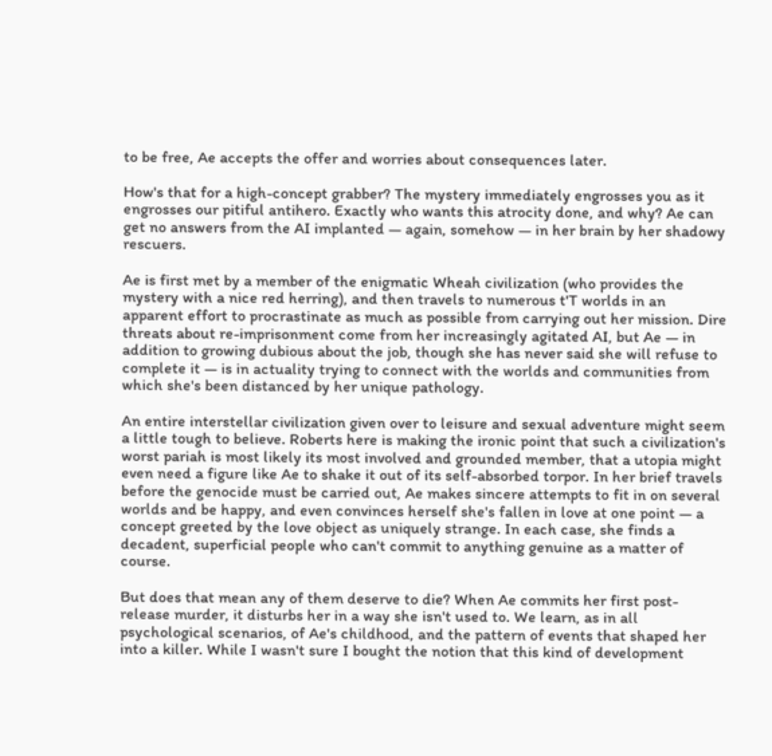to be free, Ae accepts the offer and worries about consequences later.

How's that for a high-concept grabber? The mystery immediately engrosses you as it engrosses our pitiful antihero. Exactly who wants this atrocity done, and why? Ae can get no answers from the AI implanted — again, somehow — in her brain by her shadowy rescuers.

Ae is first met by a member of the enigmatic Wheah civilization (who provides the mystery with a nice red herring), and then travels to numerous t'T worlds in an apparent effort to procrastinate as much as possible from carrying out her mission. Dire threats about re-imprisonment come from her increasingly agitated AI, but Ae — in addition to growing dubious about the job, though she has never said she will refuse to complete it — is in actuality trying to connect with the worlds and communities from which she's been distanced by her unique pathology.

An entire interstellar civilization given over to leisure and sexual adventure might seem a little tough to believe. Roberts here is making the ironic point that such a civilization's worst pariah is most likely its most involved and grounded member, that a utopia might even need a figure like Ae to shake it out of its self-absorbed torpor. In her brief travels before the genocide must be carried out, Ae makes sincere attempts to fit in on several worlds and be happy, and even convinces herself she's fallen in love at one point — a concept greeted by the love object as uniquely strange. In each case, she finds a decadent, superficial people who can't commit to anything genuine as a matter of course.

But does that mean any of them deserve to die? When Ae commits her first post-release murder, it disturbs her in a way she isn't used to. We learn, as in all psychological scenarios, of Ae's childhood, and the pattern of events that shaped her into a killer. While I wasn't sure I bought the notion that this kind of development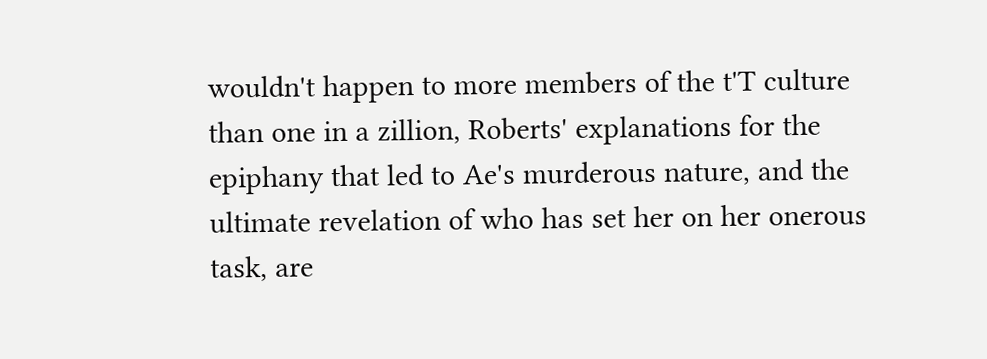wouldn't happen to more members of the t'T culture than one in a zillion, Roberts' explanations for the epiphany that led to Ae's murderous nature, and the ultimate revelation of who has set her on her onerous task, are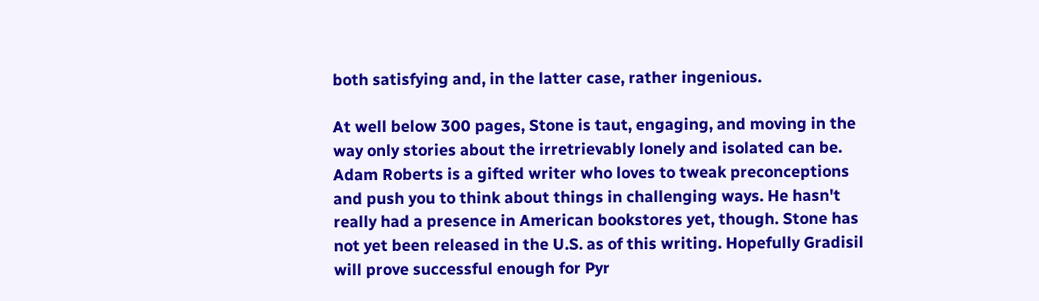both satisfying and, in the latter case, rather ingenious.

At well below 300 pages, Stone is taut, engaging, and moving in the way only stories about the irretrievably lonely and isolated can be. Adam Roberts is a gifted writer who loves to tweak preconceptions and push you to think about things in challenging ways. He hasn't really had a presence in American bookstores yet, though. Stone has not yet been released in the U.S. as of this writing. Hopefully Gradisil will prove successful enough for Pyr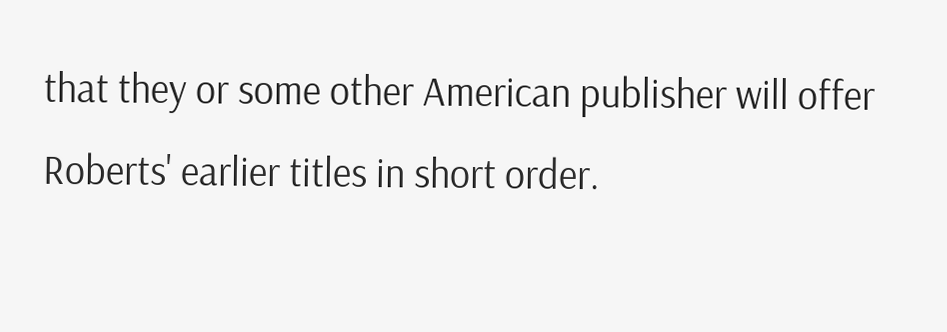that they or some other American publisher will offer Roberts' earlier titles in short order.